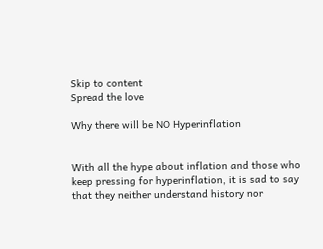Skip to content
Spread the love

Why there will be NO Hyperinflation


With all the hype about inflation and those who keep pressing for hyperinflation, it is sad to say that they neither understand history nor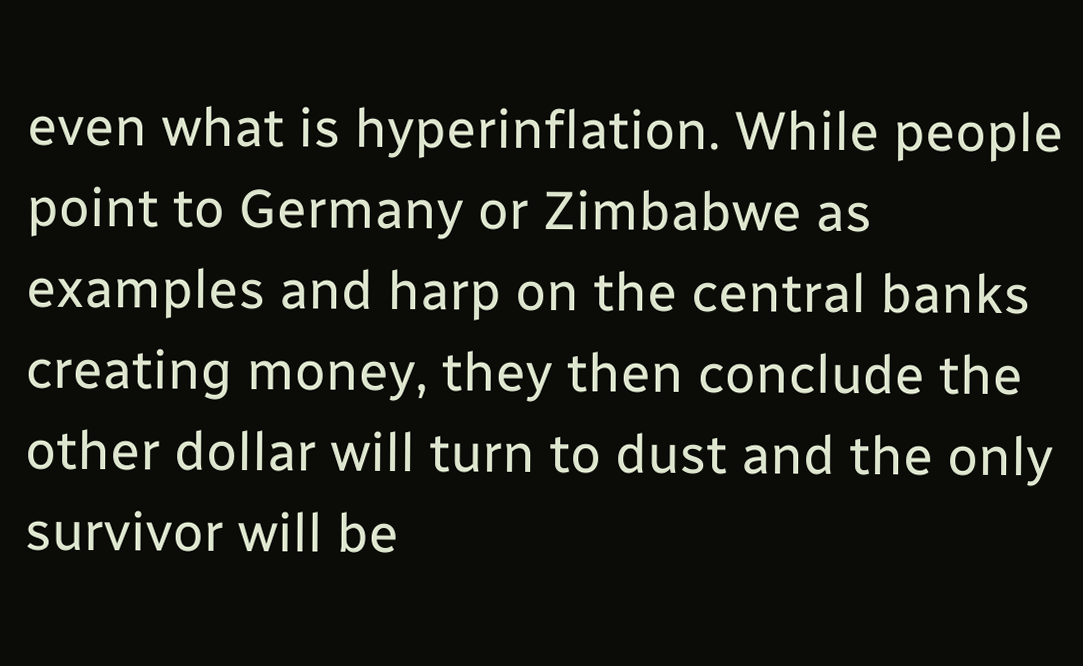even what is hyperinflation. While people point to Germany or Zimbabwe as examples and harp on the central banks creating money, they then conclude the other dollar will turn to dust and the only survivor will be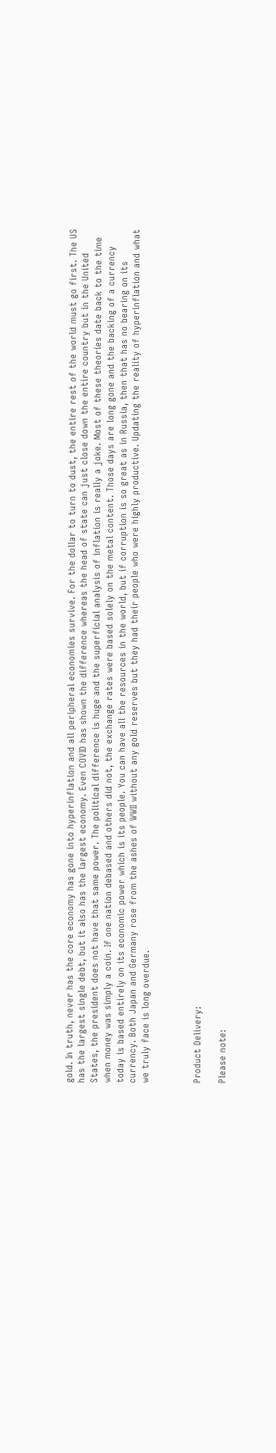gold. In truth, never has the core economy has gone into hyperinflation and all peripheral economies survive. For the dollar to turn to dust, the entire rest of the world must go first. The US has the largest single debt, but it also has the largest economy. Even COVID has shown the difference whereas the head of state can just close down the entire country but in the United States, the president does not have that same power. The political difference is huge and the superficial analysis of inflation is really a joke. Most of these theories date back to the time when money was simply a coin. If one nation debased and others did not, the exchange rates were based solely on the metal content. Those days are long gone and the backing of a currency today is based entirely on its economic power which is its people. You can have all the resources in the world, but if corruption is so great as in Russia, then that has no bearing on its currency. Both Japan and Germany rose from the ashes of WWII without any gold reserves but they had their people who were highly productive. Updating the reality of hyperinflation and what we truly face is long overdue.



Product Delivery:

Please note: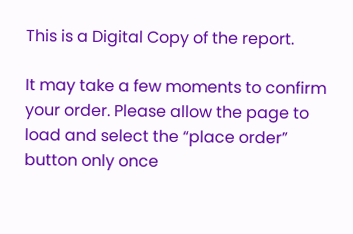This is a Digital Copy of the report.

It may take a few moments to confirm your order. Please allow the page to load and select the “place order” button only once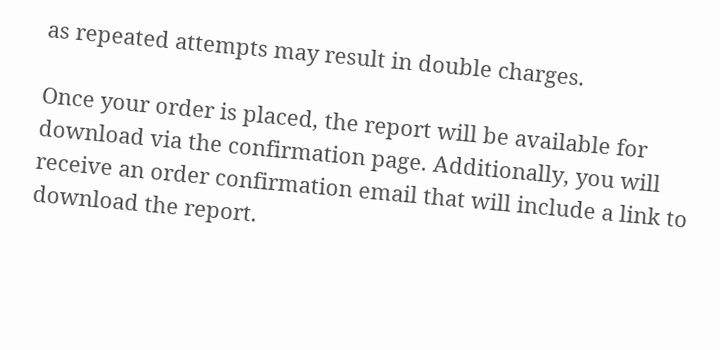as repeated attempts may result in double charges.

Once your order is placed, the report will be available for download via the confirmation page. Additionally, you will receive an order confirmation email that will include a link to download the report.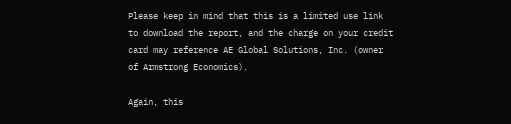Please keep in mind that this is a limited use link to download the report, and the charge on your credit card may reference AE Global Solutions, Inc. (owner of Armstrong Economics).

Again, this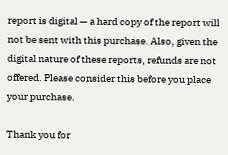report is digital — a hard copy of the report will not be sent with this purchase. Also, given the digital nature of these reports, refunds are not offered. Please consider this before you place your purchase.

Thank you for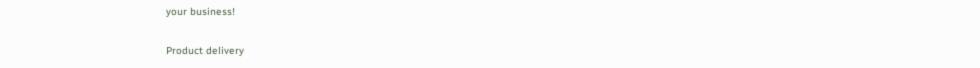your business!

Product delivery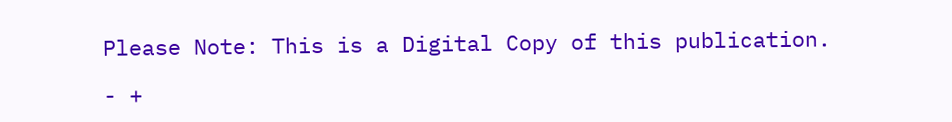Please Note: This is a Digital Copy of this publication.

- +